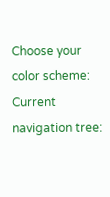Choose your color scheme:
Current navigation tree: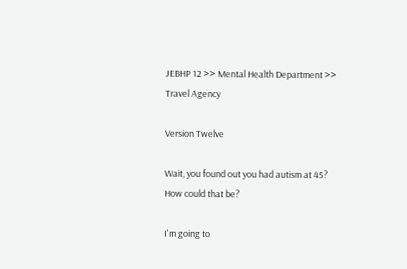JEBHP 12 >> Mental Health Department >> Travel Agency

Version Twelve

Wait, you found out you had autism at 45? How could that be?

I'm going to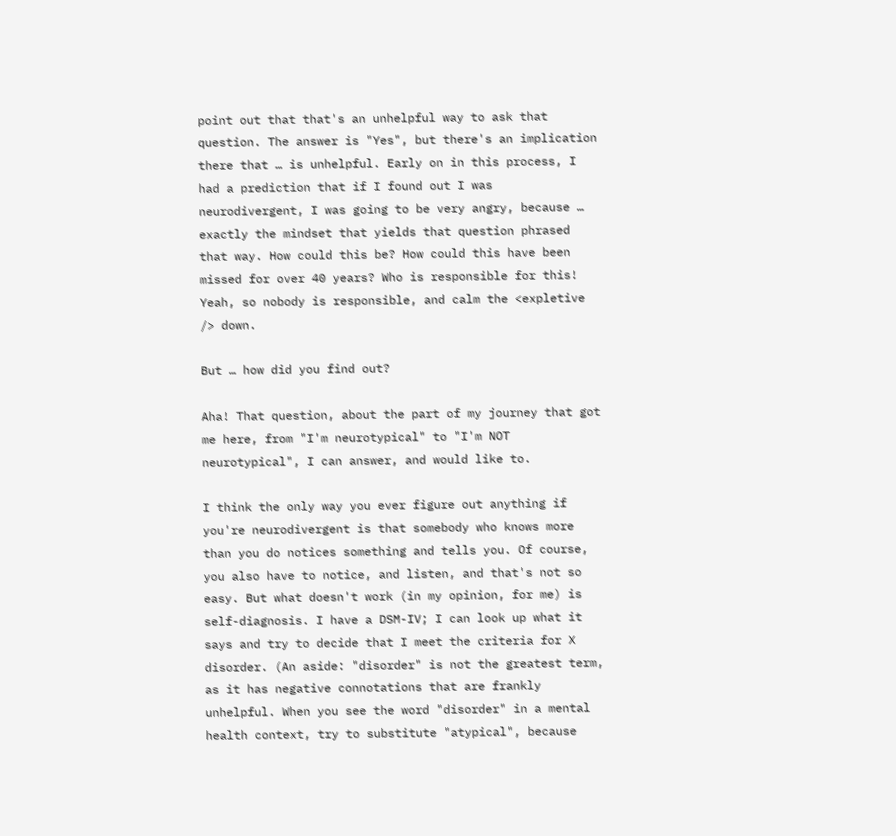point out that that's an unhelpful way to ask that question. The answer is "Yes", but there's an implication there that … is unhelpful. Early on in this process, I had a prediction that if I found out I was neurodivergent, I was going to be very angry, because … exactly the mindset that yields that question phrased that way. How could this be? How could this have been missed for over 40 years? Who is responsible for this! Yeah, so nobody is responsible, and calm the <expletive /> down.

But … how did you find out?

Aha! That question, about the part of my journey that got me here, from "I'm neurotypical" to "I'm NOT neurotypical", I can answer, and would like to.

I think the only way you ever figure out anything if you're neurodivergent is that somebody who knows more than you do notices something and tells you. Of course, you also have to notice, and listen, and that's not so easy. But what doesn't work (in my opinion, for me) is self-diagnosis. I have a DSM-IV; I can look up what it says and try to decide that I meet the criteria for X disorder. (An aside: "disorder" is not the greatest term, as it has negative connotations that are frankly unhelpful. When you see the word "disorder" in a mental health context, try to substitute "atypical", because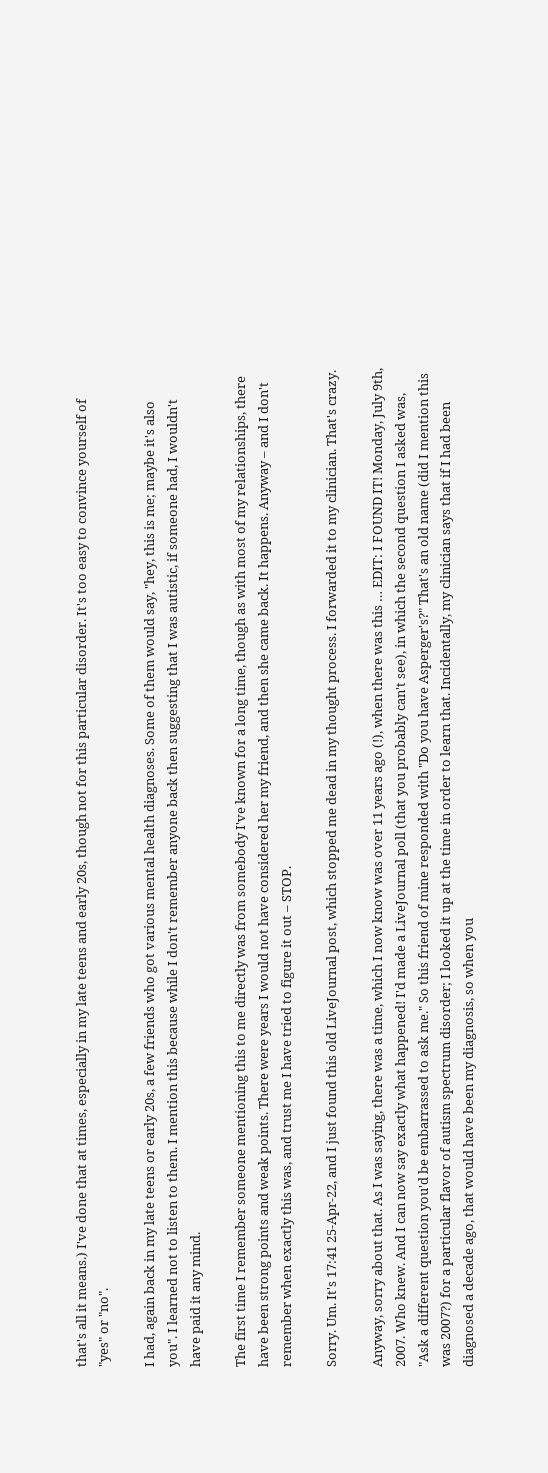that's all it means.) I've done that at times, especially in my late teens and early 20s, though not for this particular disorder. It's too easy to convince yourself of "yes" or "no".

I had, again back in my late teens or early 20s, a few friends who got various mental health diagnoses. Some of them would say, "hey, this is me; maybe it's also you". I learned not to listen to them. I mention this because while I don't remember anyone back then suggesting that I was autistic, if someone had, I wouldn't have paid it any mind.

The first time I remember someone mentioning this to me directly was from somebody I've known for a long time, though as with most of my relationships, there have been strong points and weak points. There were years I would not have considered her my friend, and then she came back. It happens. Anyway – and I don't remember when exactly this was, and trust me I have tried to figure it out – STOP.

Sorry. Um. It's 17:41 25-Apr-22, and I just found this old LiveJournal post, which stopped me dead in my thought process. I forwarded it to my clinician. That's crazy.

Anyway, sorry about that. As I was saying, there was a time, which I now know was over 11 years ago (!), when there was this … EDIT: I FOUND IT! Monday, July 9th, 2007. Who knew. And I can now say exactly what happened! I'd made a LiveJournal poll (that you probably can't see), in which the second question I asked was, "Ask a different question you'd be embarrassed to ask me." So this friend of mine responded with "Do you have Asperger's?" That's an old name (did I mention this was 2007?) for a particular flavor of autism spectrum disorder; I looked it up at the time in order to learn that. Incidentally, my clinician says that if I had been diagnosed a decade ago, that would have been my diagnosis, so when you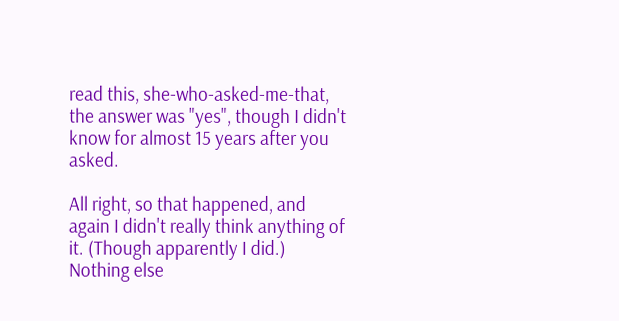read this, she-who-asked-me-that, the answer was "yes", though I didn't know for almost 15 years after you asked.

All right, so that happened, and again I didn't really think anything of it. (Though apparently I did.) Nothing else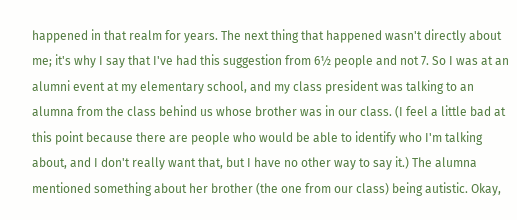happened in that realm for years. The next thing that happened wasn't directly about me; it's why I say that I've had this suggestion from 6½ people and not 7. So I was at an alumni event at my elementary school, and my class president was talking to an alumna from the class behind us whose brother was in our class. (I feel a little bad at this point because there are people who would be able to identify who I'm talking about, and I don't really want that, but I have no other way to say it.) The alumna mentioned something about her brother (the one from our class) being autistic. Okay,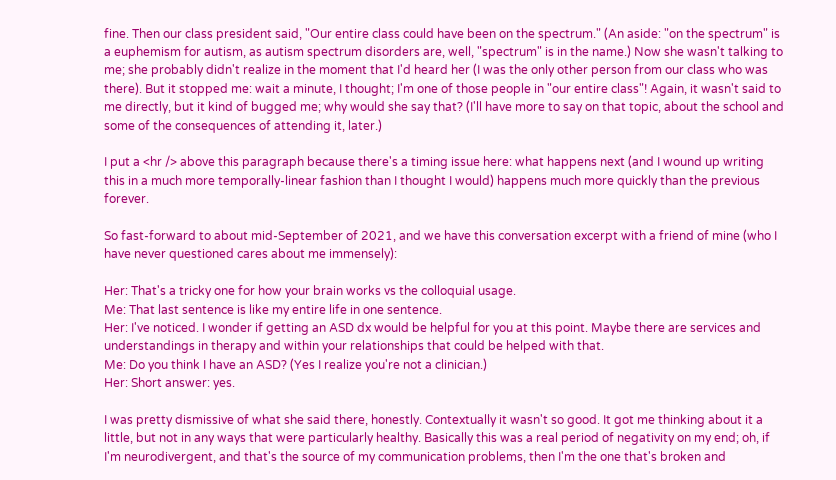fine. Then our class president said, "Our entire class could have been on the spectrum." (An aside: "on the spectrum" is a euphemism for autism, as autism spectrum disorders are, well, "spectrum" is in the name.) Now she wasn't talking to me; she probably didn't realize in the moment that I'd heard her (I was the only other person from our class who was there). But it stopped me: wait a minute, I thought; I'm one of those people in "our entire class"! Again, it wasn't said to me directly, but it kind of bugged me; why would she say that? (I'll have more to say on that topic, about the school and some of the consequences of attending it, later.)

I put a <hr /> above this paragraph because there's a timing issue here: what happens next (and I wound up writing this in a much more temporally-linear fashion than I thought I would) happens much more quickly than the previous forever.

So fast-forward to about mid-September of 2021, and we have this conversation excerpt with a friend of mine (who I have never questioned cares about me immensely):

Her: That's a tricky one for how your brain works vs the colloquial usage.
Me: That last sentence is like my entire life in one sentence.
Her: I've noticed. I wonder if getting an ASD dx would be helpful for you at this point. Maybe there are services and understandings in therapy and within your relationships that could be helped with that.
Me: Do you think I have an ASD? (Yes I realize you're not a clinician.)
Her: Short answer: yes.

I was pretty dismissive of what she said there, honestly. Contextually it wasn't so good. It got me thinking about it a little, but not in any ways that were particularly healthy. Basically this was a real period of negativity on my end; oh, if I'm neurodivergent, and that's the source of my communication problems, then I'm the one that's broken and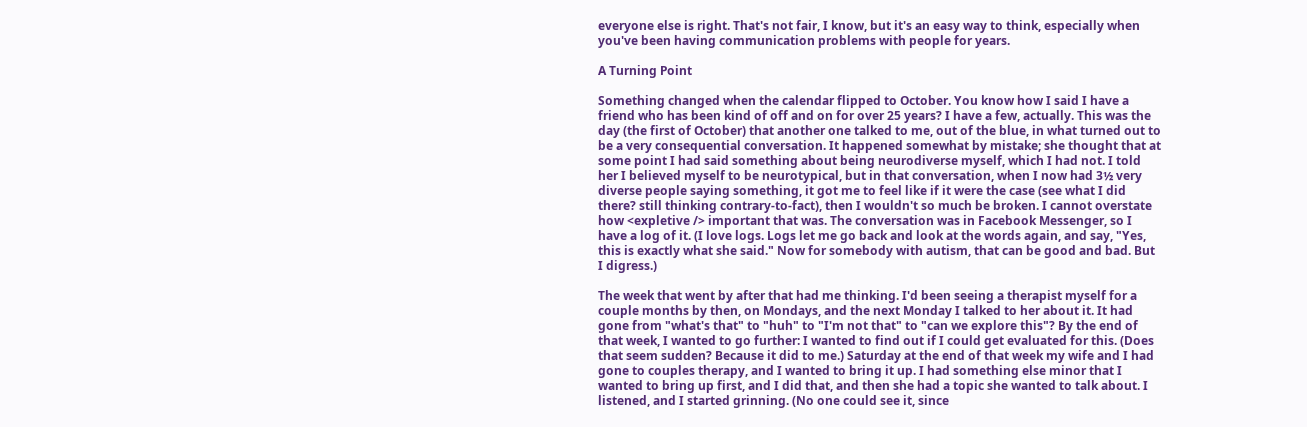everyone else is right. That's not fair, I know, but it's an easy way to think, especially when you've been having communication problems with people for years.

A Turning Point

Something changed when the calendar flipped to October. You know how I said I have a friend who has been kind of off and on for over 25 years? I have a few, actually. This was the day (the first of October) that another one talked to me, out of the blue, in what turned out to be a very consequential conversation. It happened somewhat by mistake; she thought that at some point I had said something about being neurodiverse myself, which I had not. I told her I believed myself to be neurotypical, but in that conversation, when I now had 3½ very diverse people saying something, it got me to feel like if it were the case (see what I did there? still thinking contrary-to-fact), then I wouldn't so much be broken. I cannot overstate how <expletive /> important that was. The conversation was in Facebook Messenger, so I have a log of it. (I love logs. Logs let me go back and look at the words again, and say, "Yes, this is exactly what she said." Now for somebody with autism, that can be good and bad. But I digress.)

The week that went by after that had me thinking. I'd been seeing a therapist myself for a couple months by then, on Mondays, and the next Monday I talked to her about it. It had gone from "what's that" to "huh" to "I'm not that" to "can we explore this"? By the end of that week, I wanted to go further: I wanted to find out if I could get evaluated for this. (Does that seem sudden? Because it did to me.) Saturday at the end of that week my wife and I had gone to couples therapy, and I wanted to bring it up. I had something else minor that I wanted to bring up first, and I did that, and then she had a topic she wanted to talk about. I listened, and I started grinning. (No one could see it, since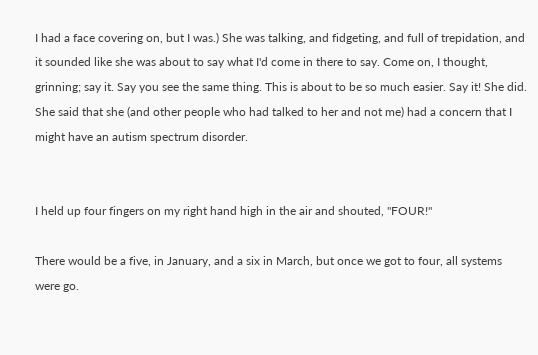I had a face covering on, but I was.) She was talking, and fidgeting, and full of trepidation, and it sounded like she was about to say what I'd come in there to say. Come on, I thought, grinning; say it. Say you see the same thing. This is about to be so much easier. Say it! She did. She said that she (and other people who had talked to her and not me) had a concern that I might have an autism spectrum disorder.


I held up four fingers on my right hand high in the air and shouted, "FOUR!"

There would be a five, in January, and a six in March, but once we got to four, all systems were go.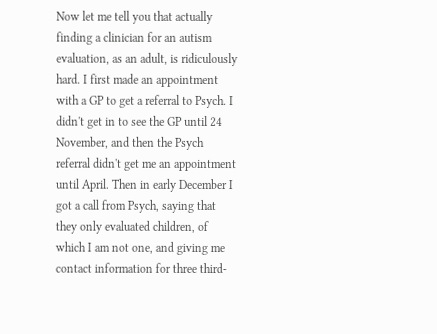Now let me tell you that actually finding a clinician for an autism evaluation, as an adult, is ridiculously hard. I first made an appointment with a GP to get a referral to Psych. I didn't get in to see the GP until 24 November, and then the Psych referral didn't get me an appointment until April. Then in early December I got a call from Psych, saying that they only evaluated children, of which I am not one, and giving me contact information for three third-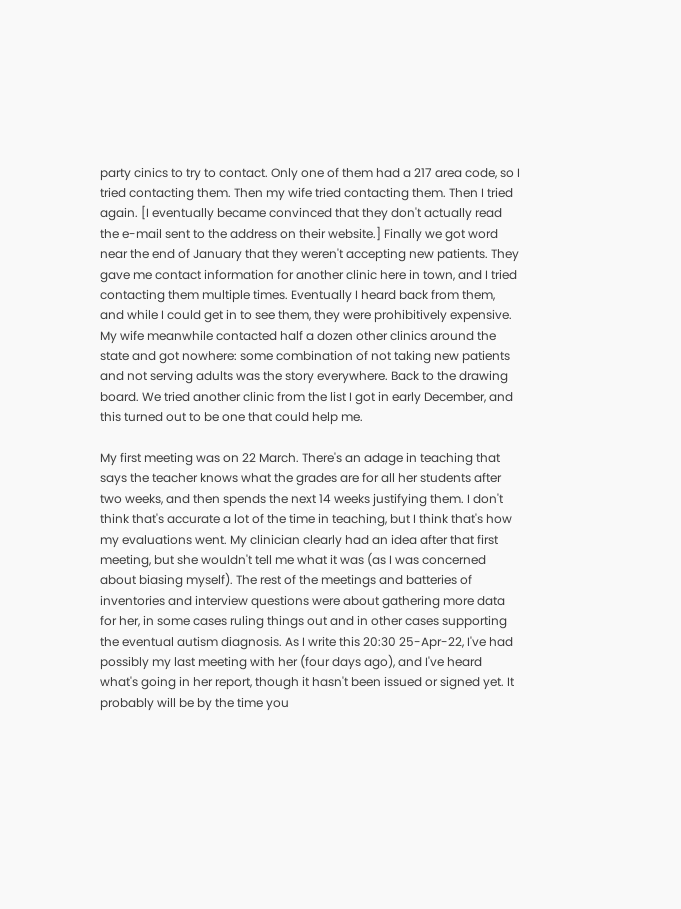party cinics to try to contact. Only one of them had a 217 area code, so I tried contacting them. Then my wife tried contacting them. Then I tried again. [I eventually became convinced that they don't actually read the e-mail sent to the address on their website.] Finally we got word near the end of January that they weren't accepting new patients. They gave me contact information for another clinic here in town, and I tried contacting them multiple times. Eventually I heard back from them, and while I could get in to see them, they were prohibitively expensive. My wife meanwhile contacted half a dozen other clinics around the state and got nowhere: some combination of not taking new patients and not serving adults was the story everywhere. Back to the drawing board. We tried another clinic from the list I got in early December, and this turned out to be one that could help me.

My first meeting was on 22 March. There's an adage in teaching that says the teacher knows what the grades are for all her students after two weeks, and then spends the next 14 weeks justifying them. I don't think that's accurate a lot of the time in teaching, but I think that's how my evaluations went. My clinician clearly had an idea after that first meeting, but she wouldn't tell me what it was (as I was concerned about biasing myself). The rest of the meetings and batteries of inventories and interview questions were about gathering more data for her, in some cases ruling things out and in other cases supporting the eventual autism diagnosis. As I write this 20:30 25-Apr-22, I've had possibly my last meeting with her (four days ago), and I've heard what's going in her report, though it hasn't been issued or signed yet. It probably will be by the time you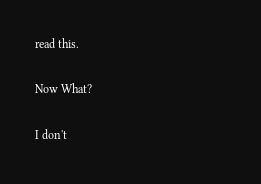read this.

Now What?

I don't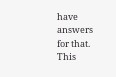have answers for that. This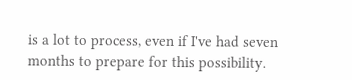is a lot to process, even if I've had seven months to prepare for this possibility.